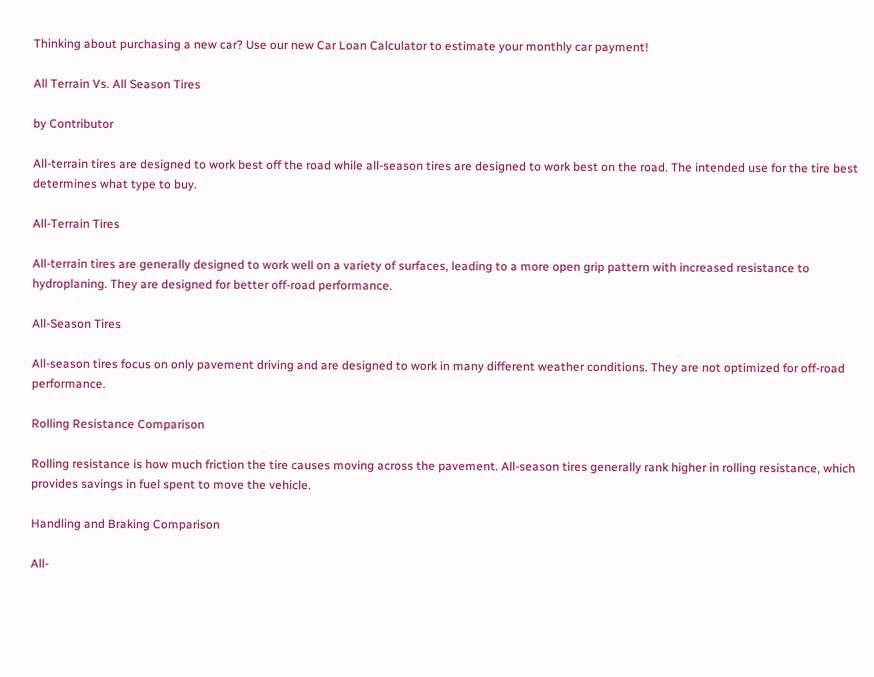Thinking about purchasing a new car? Use our new Car Loan Calculator to estimate your monthly car payment!

All Terrain Vs. All Season Tires

by Contributor

All-terrain tires are designed to work best off the road while all-season tires are designed to work best on the road. The intended use for the tire best determines what type to buy.

All-Terrain Tires

All-terrain tires are generally designed to work well on a variety of surfaces, leading to a more open grip pattern with increased resistance to hydroplaning. They are designed for better off-road performance.

All-Season Tires

All-season tires focus on only pavement driving and are designed to work in many different weather conditions. They are not optimized for off-road performance.

Rolling Resistance Comparison

Rolling resistance is how much friction the tire causes moving across the pavement. All-season tires generally rank higher in rolling resistance, which provides savings in fuel spent to move the vehicle.

Handling and Braking Comparison

All-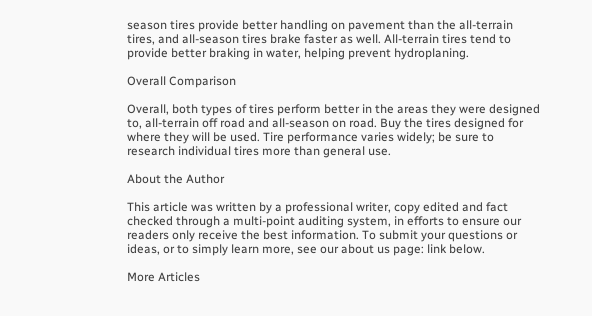season tires provide better handling on pavement than the all-terrain tires, and all-season tires brake faster as well. All-terrain tires tend to provide better braking in water, helping prevent hydroplaning.

Overall Comparison

Overall, both types of tires perform better in the areas they were designed to, all-terrain off road and all-season on road. Buy the tires designed for where they will be used. Tire performance varies widely; be sure to research individual tires more than general use.

About the Author

This article was written by a professional writer, copy edited and fact checked through a multi-point auditing system, in efforts to ensure our readers only receive the best information. To submit your questions or ideas, or to simply learn more, see our about us page: link below.

More Articles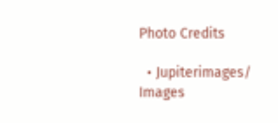Photo Credits

  • Jupiterimages/ Images